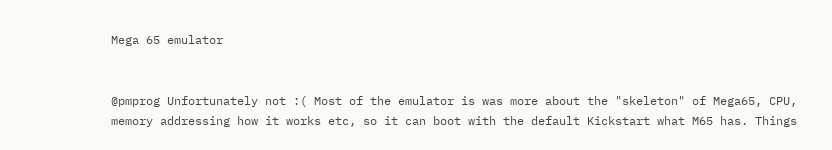Mega 65 emulator


@pmprog Unfortunately not :( Most of the emulator is was more about the "skeleton" of Mega65, CPU, memory addressing how it works etc, so it can boot with the default Kickstart what M65 has. Things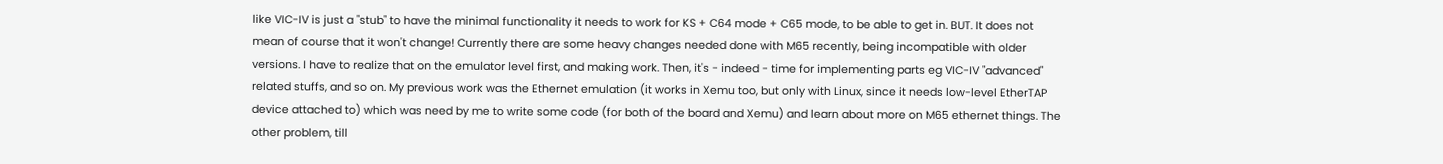like VIC-IV is just a "stub" to have the minimal functionality it needs to work for KS + C64 mode + C65 mode, to be able to get in. BUT. It does not mean of course that it won't change! Currently there are some heavy changes needed done with M65 recently, being incompatible with older versions. I have to realize that on the emulator level first, and making work. Then, it's - indeed - time for implementing parts eg VIC-IV "advanced" related stuffs, and so on. My previous work was the Ethernet emulation (it works in Xemu too, but only with Linux, since it needs low-level EtherTAP device attached to) which was need by me to write some code (for both of the board and Xemu) and learn about more on M65 ethernet things. The other problem, till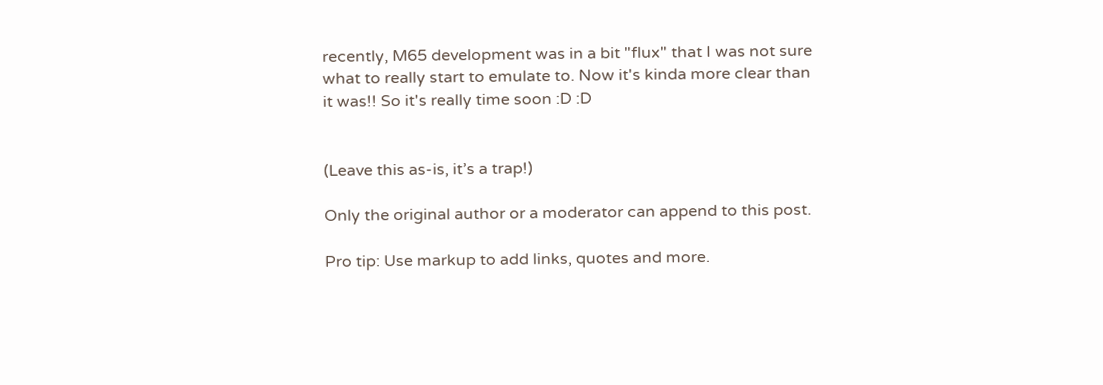recently, M65 development was in a bit "flux" that I was not sure what to really start to emulate to. Now it's kinda more clear than it was!! So it's really time soon :D :D


(Leave this as-is, it’s a trap!)

Only the original author or a moderator can append to this post.

Pro tip: Use markup to add links, quotes and more.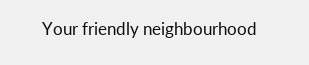Your friendly neighbourhood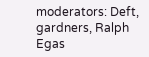moderators: Deft, gardners, Ralph Egas